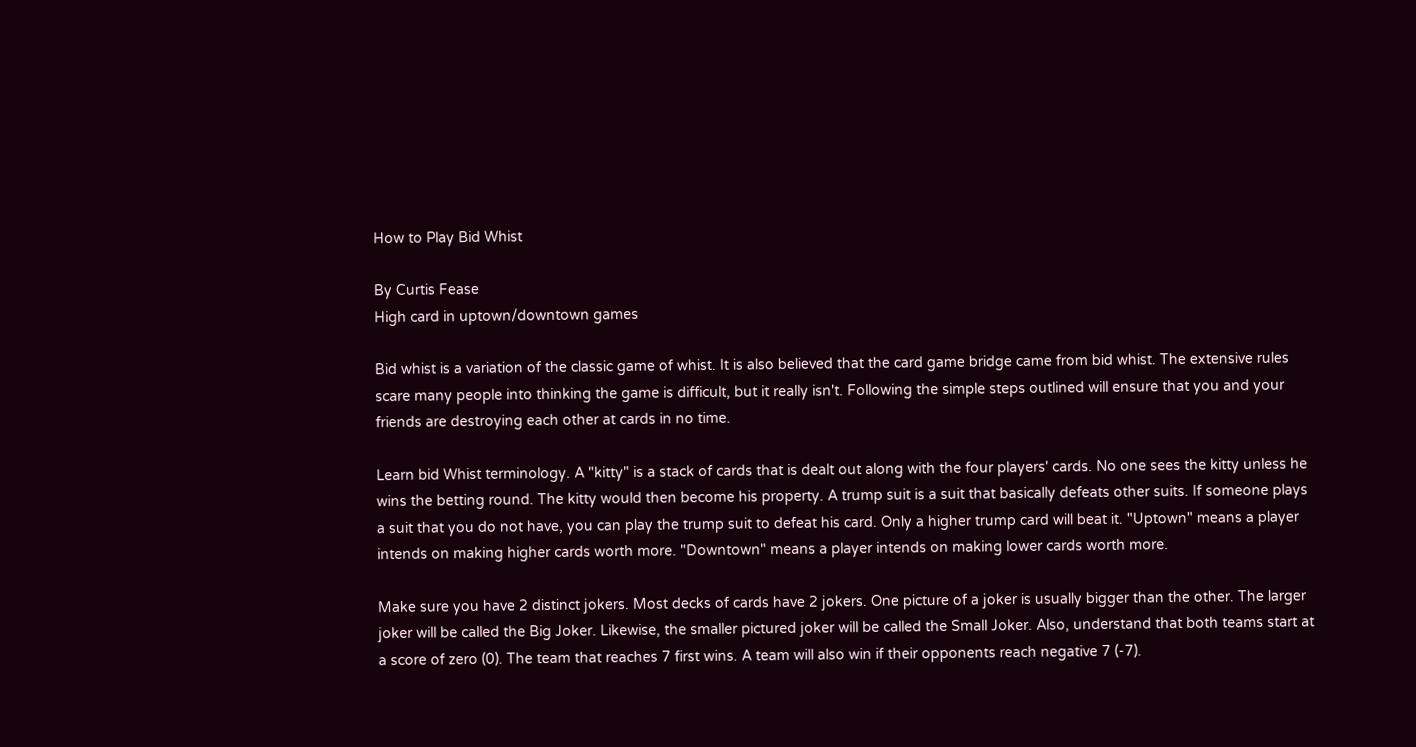How to Play Bid Whist

By Curtis Fease
High card in uptown/downtown games

Bid whist is a variation of the classic game of whist. It is also believed that the card game bridge came from bid whist. The extensive rules scare many people into thinking the game is difficult, but it really isn't. Following the simple steps outlined will ensure that you and your friends are destroying each other at cards in no time.

Learn bid Whist terminology. A "kitty" is a stack of cards that is dealt out along with the four players' cards. No one sees the kitty unless he wins the betting round. The kitty would then become his property. A trump suit is a suit that basically defeats other suits. If someone plays a suit that you do not have, you can play the trump suit to defeat his card. Only a higher trump card will beat it. "Uptown" means a player intends on making higher cards worth more. "Downtown" means a player intends on making lower cards worth more.

Make sure you have 2 distinct jokers. Most decks of cards have 2 jokers. One picture of a joker is usually bigger than the other. The larger joker will be called the Big Joker. Likewise, the smaller pictured joker will be called the Small Joker. Also, understand that both teams start at a score of zero (0). The team that reaches 7 first wins. A team will also win if their opponents reach negative 7 (-7).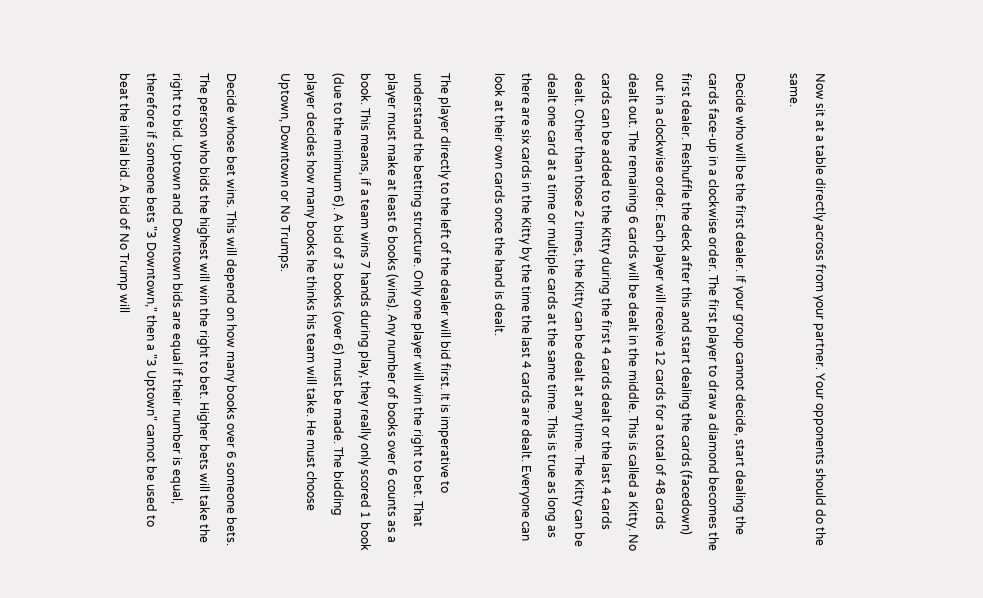Now sit at a table directly across from your partner. Your opponents should do the same.

Decide who will be the first dealer. If your group cannot decide, start dealing the cards face-up in a clockwise order. The first player to draw a diamond becomes the first dealer. Reshuffle the deck after this and start dealing the cards (facedown) out in a clockwise order. Each player will receive 12 cards for a total of 48 cards dealt out. The remaining 6 cards will be dealt in the middle. This is called a Kitty. No cards can be added to the Kitty during the first 4 cards dealt or the last 4 cards dealt. Other than those 2 times, the Kitty can be dealt at any time. The Kitty can be dealt one card at a time or multiple cards at the same time. This is true as long as there are six cards in the Kitty by the time the last 4 cards are dealt. Everyone can look at their own cards once the hand is dealt.

The player directly to the left of the dealer will bid first. It is imperative to understand the betting structure. Only one player will win the right to bet. That player must make at least 6 books (wins). Any number of books over 6 counts as a book. This means, if a team wins 7 hands during play, they really only scored 1 book (due to the minimum 6). A bid of 3 books (over 6) must be made. The bidding player decides how many books he thinks his team will take. He must choose Uptown, Downtown or No Trumps.

Decide whose bet wins. This will depend on how many books over 6 someone bets. The person who bids the highest will win the right to bet. Higher bets will take the right to bid. Uptown and Downtown bids are equal if their number is equal, therefore if someone bets "3 Downtown," then a "3 Uptown" cannot be used to beat the initial bid. A bid of No Trump will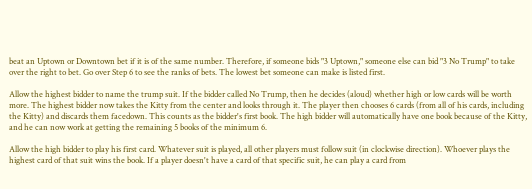beat an Uptown or Downtown bet if it is of the same number. Therefore, if someone bids "3 Uptown," someone else can bid "3 No Trump" to take over the right to bet. Go over Step 6 to see the ranks of bets. The lowest bet someone can make is listed first.

Allow the highest bidder to name the trump suit. If the bidder called No Trump, then he decides (aloud) whether high or low cards will be worth more. The highest bidder now takes the Kitty from the center and looks through it. The player then chooses 6 cards (from all of his cards, including the Kitty) and discards them facedown. This counts as the bidder's first book. The high bidder will automatically have one book because of the Kitty, and he can now work at getting the remaining 5 books of the minimum 6.

Allow the high bidder to play his first card. Whatever suit is played, all other players must follow suit (in clockwise direction). Whoever plays the highest card of that suit wins the book. If a player doesn't have a card of that specific suit, he can play a card from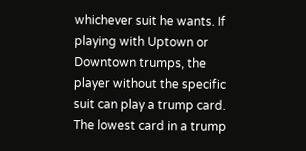whichever suit he wants. If playing with Uptown or Downtown trumps, the player without the specific suit can play a trump card. The lowest card in a trump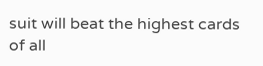suit will beat the highest cards of all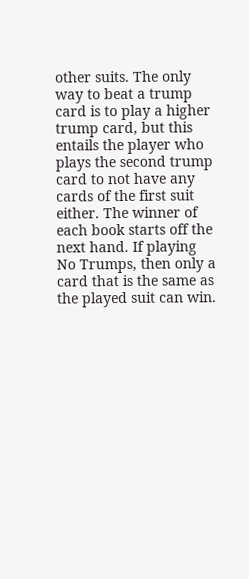other suits. The only way to beat a trump card is to play a higher trump card, but this entails the player who plays the second trump card to not have any cards of the first suit either. The winner of each book starts off the next hand. If playing No Trumps, then only a card that is the same as the played suit can win.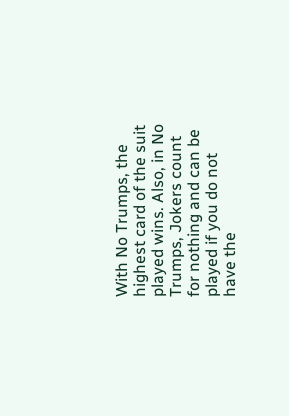With No Trumps, the highest card of the suit played wins. Also, in No Trumps, Jokers count for nothing and can be played if you do not have the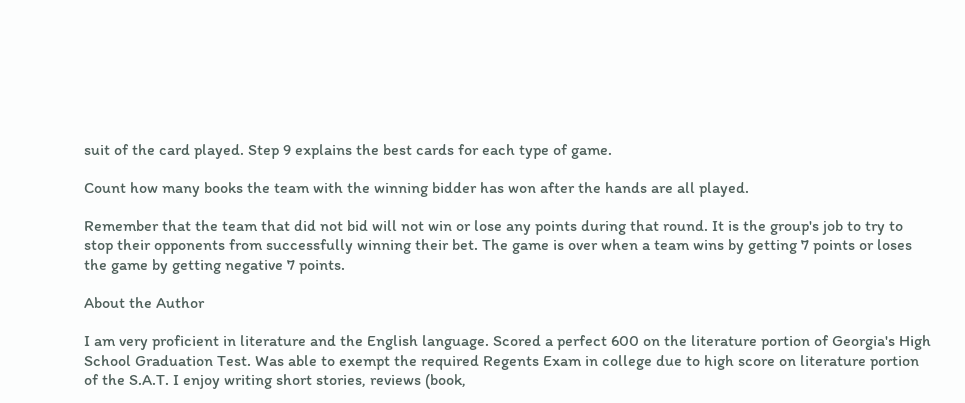suit of the card played. Step 9 explains the best cards for each type of game.

Count how many books the team with the winning bidder has won after the hands are all played.

Remember that the team that did not bid will not win or lose any points during that round. It is the group's job to try to stop their opponents from successfully winning their bet. The game is over when a team wins by getting 7 points or loses the game by getting negative 7 points.

About the Author

I am very proficient in literature and the English language. Scored a perfect 600 on the literature portion of Georgia's High School Graduation Test. Was able to exempt the required Regents Exam in college due to high score on literature portion of the S.A.T. I enjoy writing short stories, reviews (book,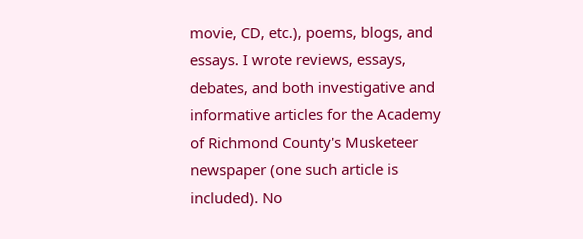movie, CD, etc.), poems, blogs, and essays. I wrote reviews, essays, debates, and both investigative and informative articles for the Academy of Richmond County's Musketeer newspaper (one such article is included). No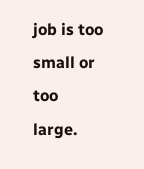job is too small or too large.